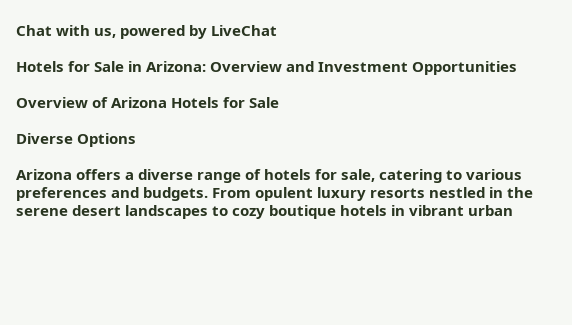Chat with us, powered by LiveChat

Hotels for Sale in Arizona: Overview and Investment Opportunities

Overview of Arizona Hotels for Sale

Diverse Options

Arizona offers a diverse range of hotels for sale, catering to various preferences and budgets. From opulent luxury resorts nestled in the serene desert landscapes to cozy boutique hotels in vibrant urban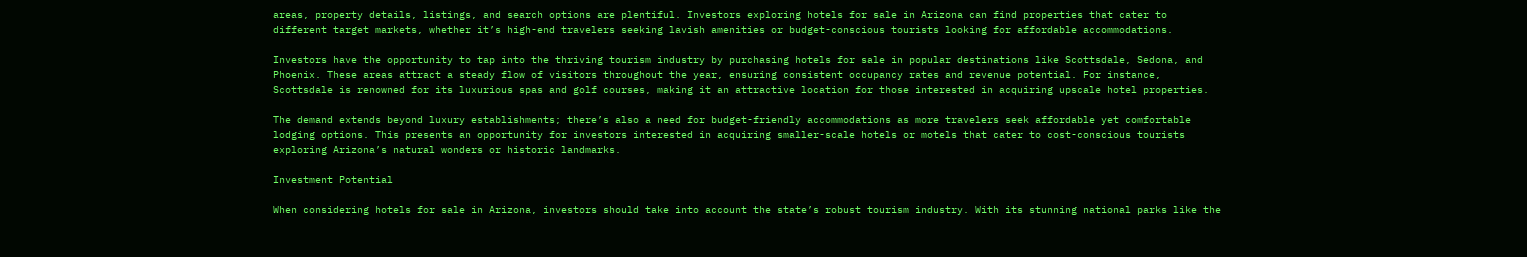areas, property details, listings, and search options are plentiful. Investors exploring hotels for sale in Arizona can find properties that cater to different target markets, whether it’s high-end travelers seeking lavish amenities or budget-conscious tourists looking for affordable accommodations.

Investors have the opportunity to tap into the thriving tourism industry by purchasing hotels for sale in popular destinations like Scottsdale, Sedona, and Phoenix. These areas attract a steady flow of visitors throughout the year, ensuring consistent occupancy rates and revenue potential. For instance, Scottsdale is renowned for its luxurious spas and golf courses, making it an attractive location for those interested in acquiring upscale hotel properties.

The demand extends beyond luxury establishments; there’s also a need for budget-friendly accommodations as more travelers seek affordable yet comfortable lodging options. This presents an opportunity for investors interested in acquiring smaller-scale hotels or motels that cater to cost-conscious tourists exploring Arizona’s natural wonders or historic landmarks.

Investment Potential

When considering hotels for sale in Arizona, investors should take into account the state’s robust tourism industry. With its stunning national parks like the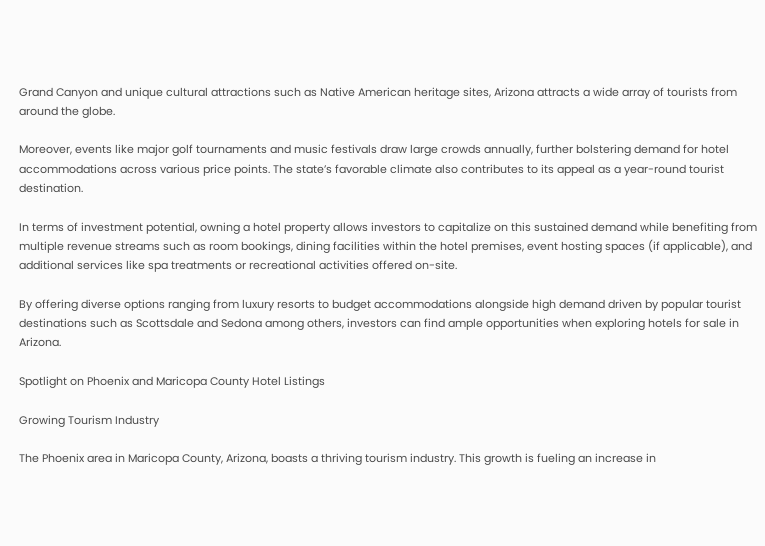Grand Canyon and unique cultural attractions such as Native American heritage sites, Arizona attracts a wide array of tourists from around the globe.

Moreover, events like major golf tournaments and music festivals draw large crowds annually, further bolstering demand for hotel accommodations across various price points. The state’s favorable climate also contributes to its appeal as a year-round tourist destination.

In terms of investment potential, owning a hotel property allows investors to capitalize on this sustained demand while benefiting from multiple revenue streams such as room bookings, dining facilities within the hotel premises, event hosting spaces (if applicable), and additional services like spa treatments or recreational activities offered on-site.

By offering diverse options ranging from luxury resorts to budget accommodations alongside high demand driven by popular tourist destinations such as Scottsdale and Sedona among others, investors can find ample opportunities when exploring hotels for sale in Arizona.

Spotlight on Phoenix and Maricopa County Hotel Listings

Growing Tourism Industry

The Phoenix area in Maricopa County, Arizona, boasts a thriving tourism industry. This growth is fueling an increase in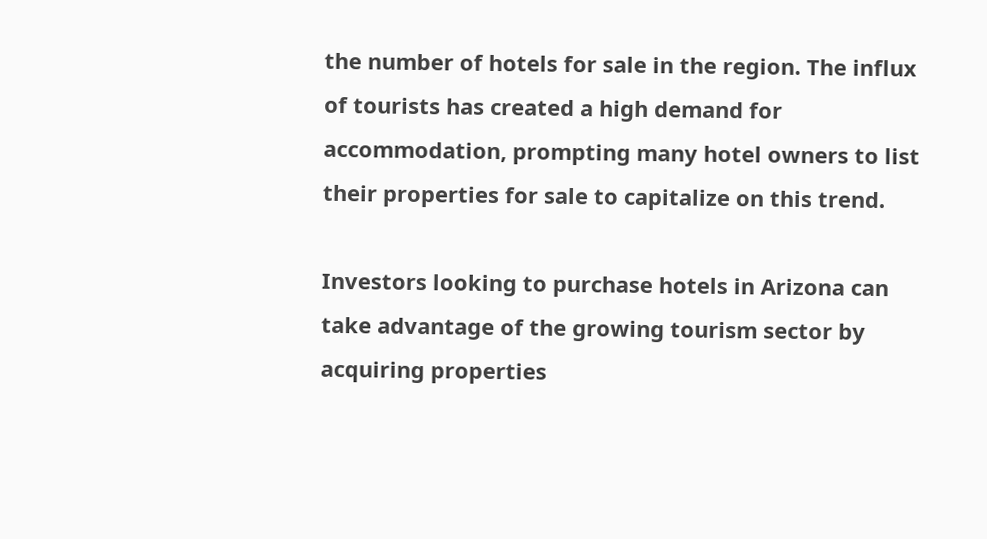the number of hotels for sale in the region. The influx of tourists has created a high demand for accommodation, prompting many hotel owners to list their properties for sale to capitalize on this trend.

Investors looking to purchase hotels in Arizona can take advantage of the growing tourism sector by acquiring properties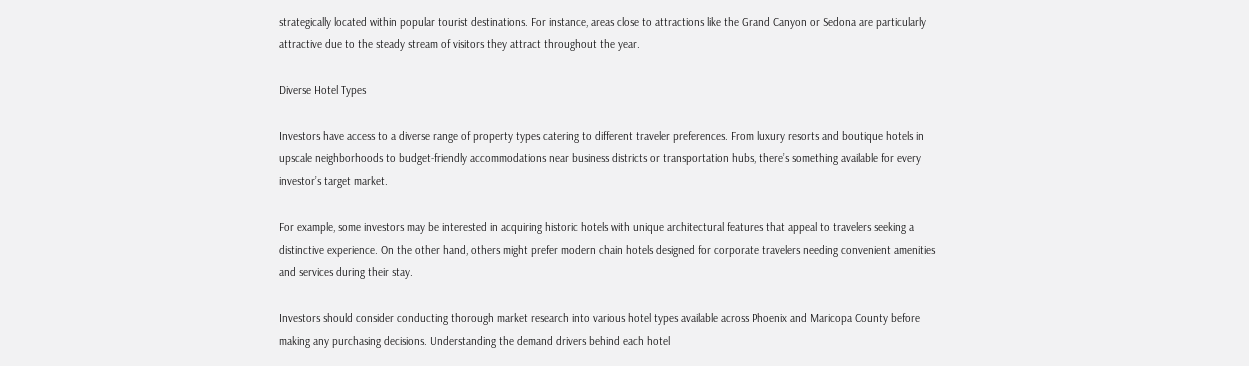strategically located within popular tourist destinations. For instance, areas close to attractions like the Grand Canyon or Sedona are particularly attractive due to the steady stream of visitors they attract throughout the year.

Diverse Hotel Types

Investors have access to a diverse range of property types catering to different traveler preferences. From luxury resorts and boutique hotels in upscale neighborhoods to budget-friendly accommodations near business districts or transportation hubs, there’s something available for every investor’s target market.

For example, some investors may be interested in acquiring historic hotels with unique architectural features that appeal to travelers seeking a distinctive experience. On the other hand, others might prefer modern chain hotels designed for corporate travelers needing convenient amenities and services during their stay.

Investors should consider conducting thorough market research into various hotel types available across Phoenix and Maricopa County before making any purchasing decisions. Understanding the demand drivers behind each hotel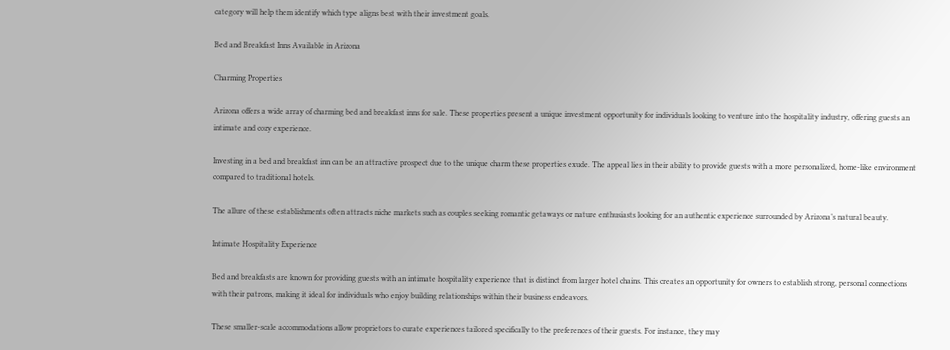category will help them identify which type aligns best with their investment goals.

Bed and Breakfast Inns Available in Arizona

Charming Properties

Arizona offers a wide array of charming bed and breakfast inns for sale. These properties present a unique investment opportunity for individuals looking to venture into the hospitality industry, offering guests an intimate and cozy experience.

Investing in a bed and breakfast inn can be an attractive prospect due to the unique charm these properties exude. The appeal lies in their ability to provide guests with a more personalized, home-like environment compared to traditional hotels.

The allure of these establishments often attracts niche markets such as couples seeking romantic getaways or nature enthusiasts looking for an authentic experience surrounded by Arizona’s natural beauty.

Intimate Hospitality Experience

Bed and breakfasts are known for providing guests with an intimate hospitality experience that is distinct from larger hotel chains. This creates an opportunity for owners to establish strong, personal connections with their patrons, making it ideal for individuals who enjoy building relationships within their business endeavors.

These smaller-scale accommodations allow proprietors to curate experiences tailored specifically to the preferences of their guests. For instance, they may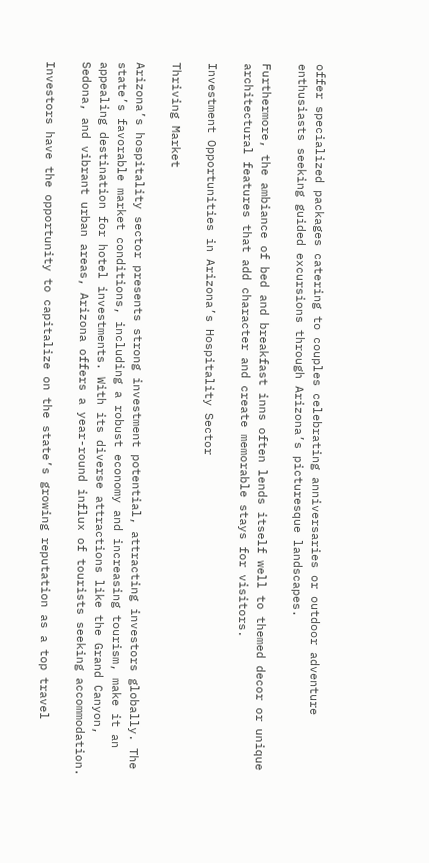offer specialized packages catering to couples celebrating anniversaries or outdoor adventure enthusiasts seeking guided excursions through Arizona’s picturesque landscapes.

Furthermore, the ambiance of bed and breakfast inns often lends itself well to themed decor or unique architectural features that add character and create memorable stays for visitors.

Investment Opportunities in Arizona’s Hospitality Sector

Thriving Market

Arizona’s hospitality sector presents strong investment potential, attracting investors globally. The state’s favorable market conditions, including a robust economy and increasing tourism, make it an appealing destination for hotel investments. With its diverse attractions like the Grand Canyon, Sedona, and vibrant urban areas, Arizona offers a year-round influx of tourists seeking accommodation.

Investors have the opportunity to capitalize on the state’s growing reputation as a top travel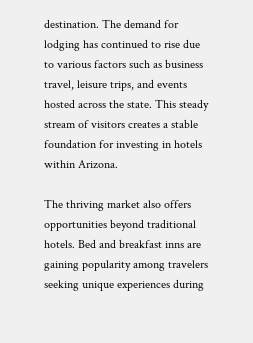destination. The demand for lodging has continued to rise due to various factors such as business travel, leisure trips, and events hosted across the state. This steady stream of visitors creates a stable foundation for investing in hotels within Arizona.

The thriving market also offers opportunities beyond traditional hotels. Bed and breakfast inns are gaining popularity among travelers seeking unique experiences during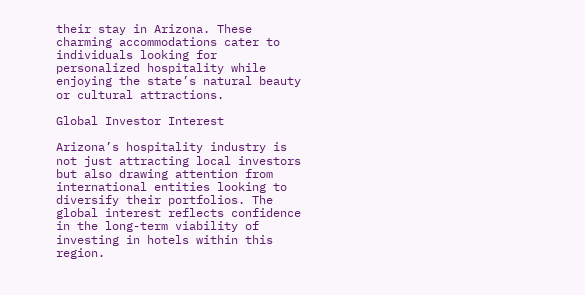their stay in Arizona. These charming accommodations cater to individuals looking for personalized hospitality while enjoying the state’s natural beauty or cultural attractions.

Global Investor Interest

Arizona’s hospitality industry is not just attracting local investors but also drawing attention from international entities looking to diversify their portfolios. The global interest reflects confidence in the long-term viability of investing in hotels within this region.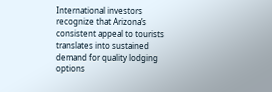International investors recognize that Arizona’s consistent appeal to tourists translates into sustained demand for quality lodging options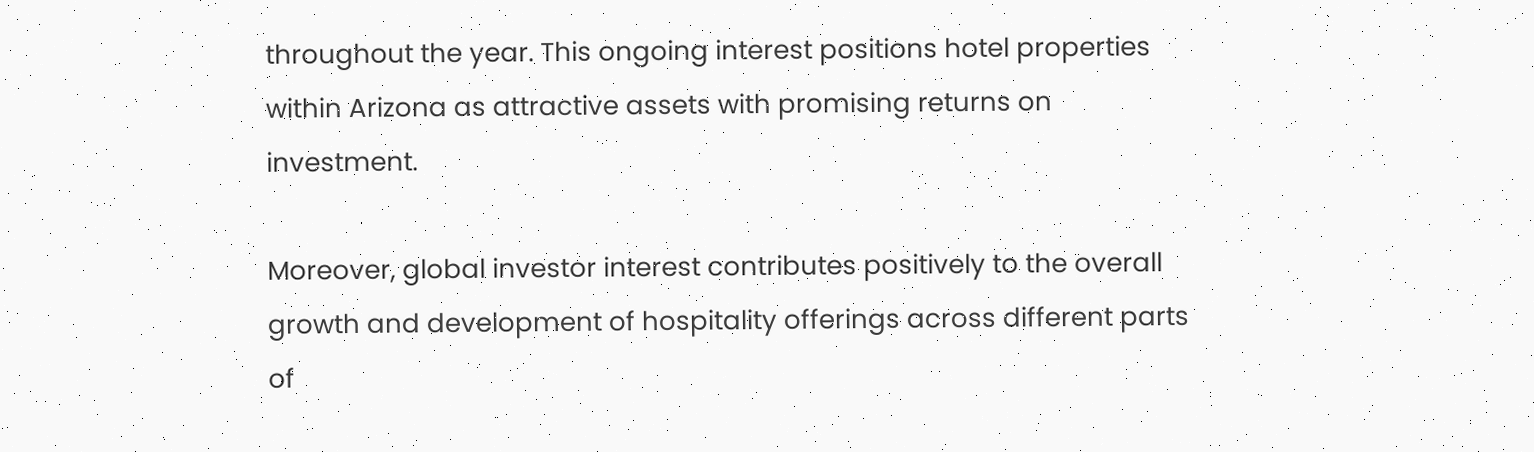throughout the year. This ongoing interest positions hotel properties within Arizona as attractive assets with promising returns on investment.

Moreover, global investor interest contributes positively to the overall growth and development of hospitality offerings across different parts of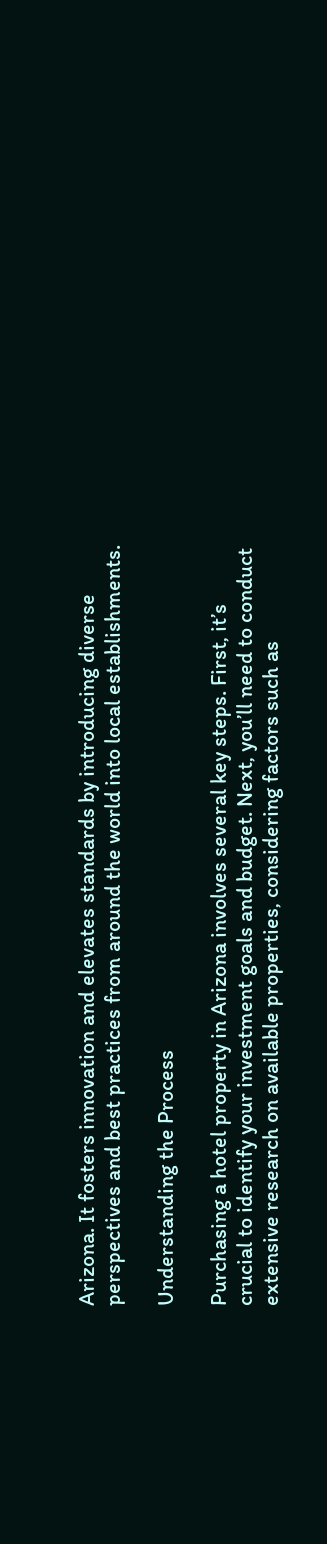Arizona. It fosters innovation and elevates standards by introducing diverse perspectives and best practices from around the world into local establishments.

Understanding the Process

Purchasing a hotel property in Arizona involves several key steps. First, it’s crucial to identify your investment goals and budget. Next, you’ll need to conduct extensive research on available properties, considering factors such as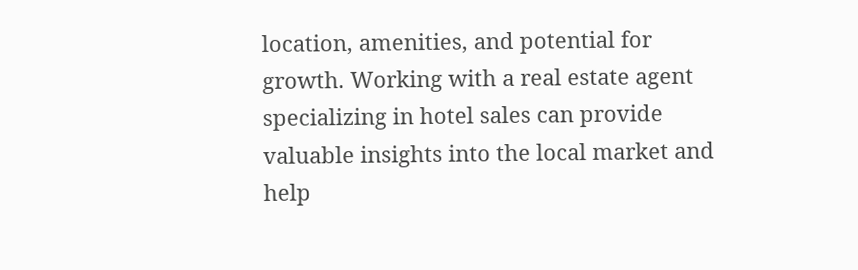location, amenities, and potential for growth. Working with a real estate agent specializing in hotel sales can provide valuable insights into the local market and help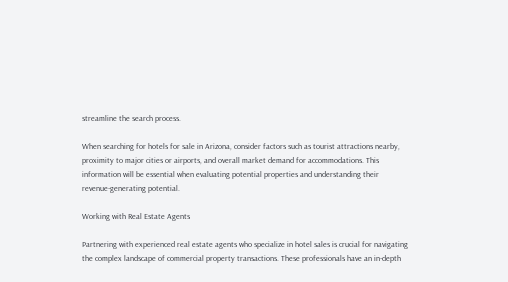streamline the search process.

When searching for hotels for sale in Arizona, consider factors such as tourist attractions nearby, proximity to major cities or airports, and overall market demand for accommodations. This information will be essential when evaluating potential properties and understanding their revenue-generating potential.

Working with Real Estate Agents

Partnering with experienced real estate agents who specialize in hotel sales is crucial for navigating the complex landscape of commercial property transactions. These professionals have an in-depth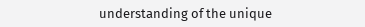understanding of the unique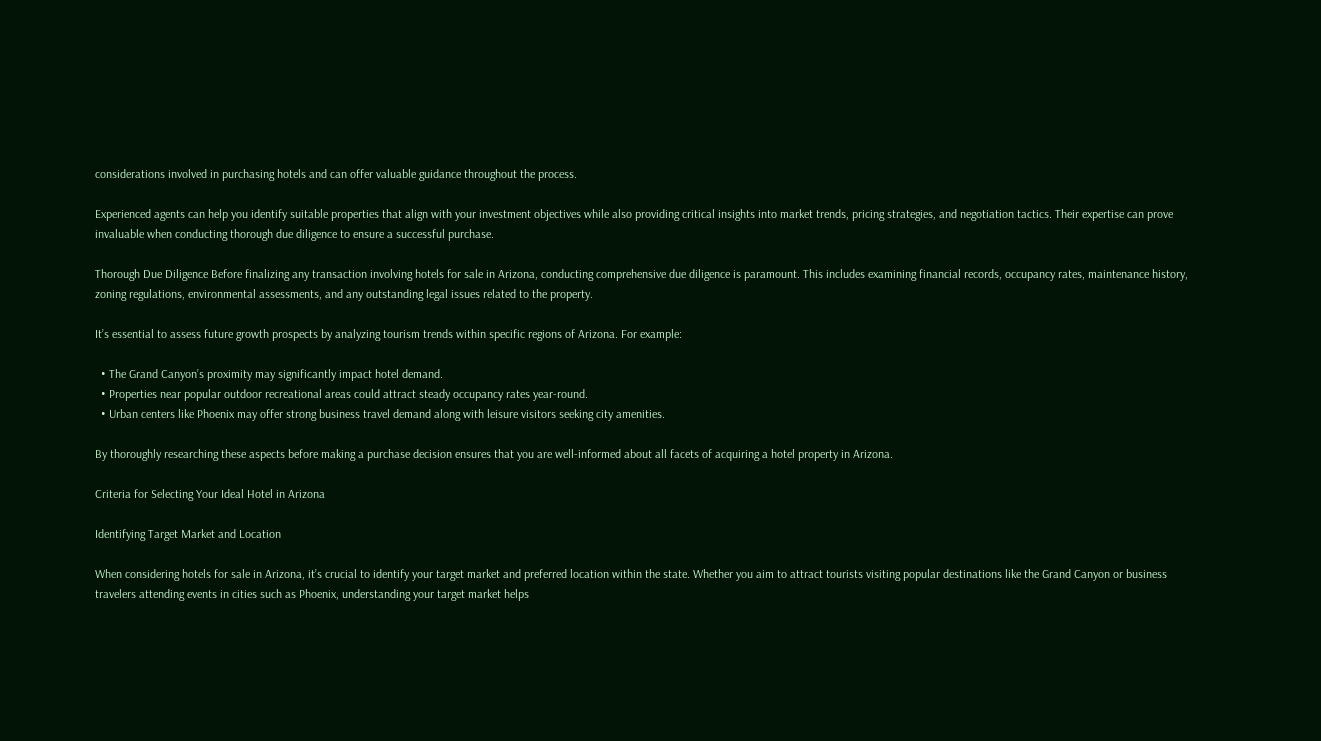considerations involved in purchasing hotels and can offer valuable guidance throughout the process.

Experienced agents can help you identify suitable properties that align with your investment objectives while also providing critical insights into market trends, pricing strategies, and negotiation tactics. Their expertise can prove invaluable when conducting thorough due diligence to ensure a successful purchase.

Thorough Due Diligence Before finalizing any transaction involving hotels for sale in Arizona, conducting comprehensive due diligence is paramount. This includes examining financial records, occupancy rates, maintenance history, zoning regulations, environmental assessments, and any outstanding legal issues related to the property.

It’s essential to assess future growth prospects by analyzing tourism trends within specific regions of Arizona. For example:

  • The Grand Canyon’s proximity may significantly impact hotel demand.
  • Properties near popular outdoor recreational areas could attract steady occupancy rates year-round.
  • Urban centers like Phoenix may offer strong business travel demand along with leisure visitors seeking city amenities.

By thoroughly researching these aspects before making a purchase decision ensures that you are well-informed about all facets of acquiring a hotel property in Arizona.

Criteria for Selecting Your Ideal Hotel in Arizona

Identifying Target Market and Location

When considering hotels for sale in Arizona, it’s crucial to identify your target market and preferred location within the state. Whether you aim to attract tourists visiting popular destinations like the Grand Canyon or business travelers attending events in cities such as Phoenix, understanding your target market helps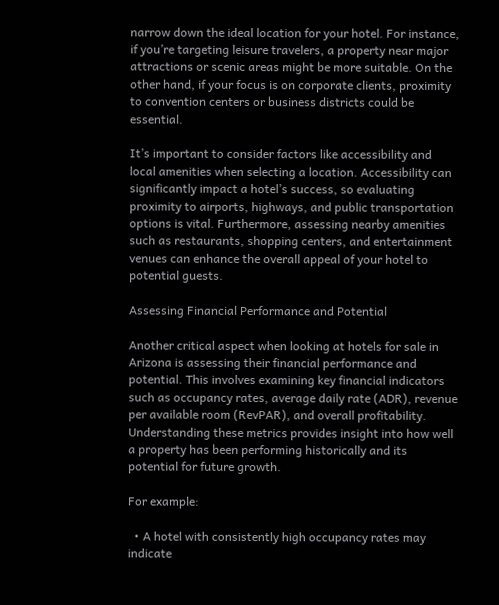narrow down the ideal location for your hotel. For instance, if you’re targeting leisure travelers, a property near major attractions or scenic areas might be more suitable. On the other hand, if your focus is on corporate clients, proximity to convention centers or business districts could be essential.

It’s important to consider factors like accessibility and local amenities when selecting a location. Accessibility can significantly impact a hotel’s success, so evaluating proximity to airports, highways, and public transportation options is vital. Furthermore, assessing nearby amenities such as restaurants, shopping centers, and entertainment venues can enhance the overall appeal of your hotel to potential guests.

Assessing Financial Performance and Potential

Another critical aspect when looking at hotels for sale in Arizona is assessing their financial performance and potential. This involves examining key financial indicators such as occupancy rates, average daily rate (ADR), revenue per available room (RevPAR), and overall profitability. Understanding these metrics provides insight into how well a property has been performing historically and its potential for future growth.

For example:

  • A hotel with consistently high occupancy rates may indicate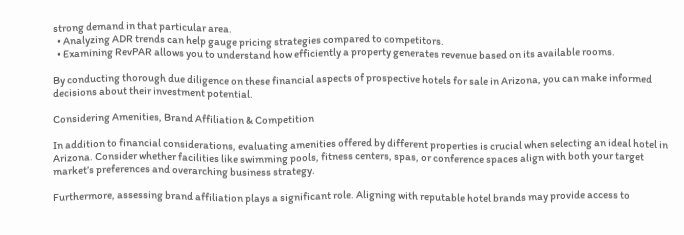strong demand in that particular area.
  • Analyzing ADR trends can help gauge pricing strategies compared to competitors.
  • Examining RevPAR allows you to understand how efficiently a property generates revenue based on its available rooms.

By conducting thorough due diligence on these financial aspects of prospective hotels for sale in Arizona, you can make informed decisions about their investment potential.

Considering Amenities, Brand Affiliation & Competition

In addition to financial considerations, evaluating amenities offered by different properties is crucial when selecting an ideal hotel in Arizona. Consider whether facilities like swimming pools, fitness centers, spas, or conference spaces align with both your target market’s preferences and overarching business strategy.

Furthermore, assessing brand affiliation plays a significant role. Aligning with reputable hotel brands may provide access to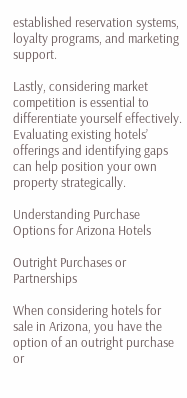established reservation systems, loyalty programs, and marketing support.

Lastly, considering market competition is essential to differentiate yourself effectively. Evaluating existing hotels’ offerings and identifying gaps can help position your own property strategically.

Understanding Purchase Options for Arizona Hotels

Outright Purchases or Partnerships

When considering hotels for sale in Arizona, you have the option of an outright purchase or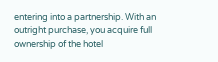entering into a partnership. With an outright purchase, you acquire full ownership of the hotel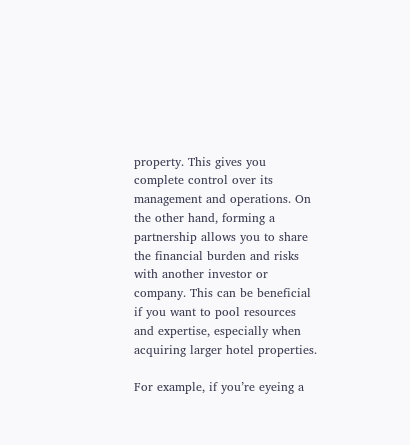property. This gives you complete control over its management and operations. On the other hand, forming a partnership allows you to share the financial burden and risks with another investor or company. This can be beneficial if you want to pool resources and expertise, especially when acquiring larger hotel properties.

For example, if you’re eyeing a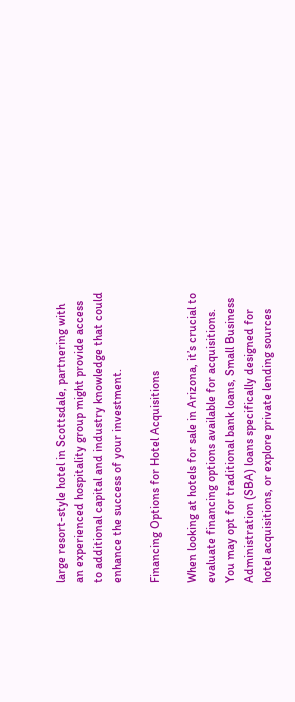large resort-style hotel in Scottsdale, partnering with an experienced hospitality group might provide access to additional capital and industry knowledge that could enhance the success of your investment.

Financing Options for Hotel Acquisitions

When looking at hotels for sale in Arizona, it’s crucial to evaluate financing options available for acquisitions. You may opt for traditional bank loans, Small Business Administration (SBA) loans specifically designed for hotel acquisitions, or explore private lending sources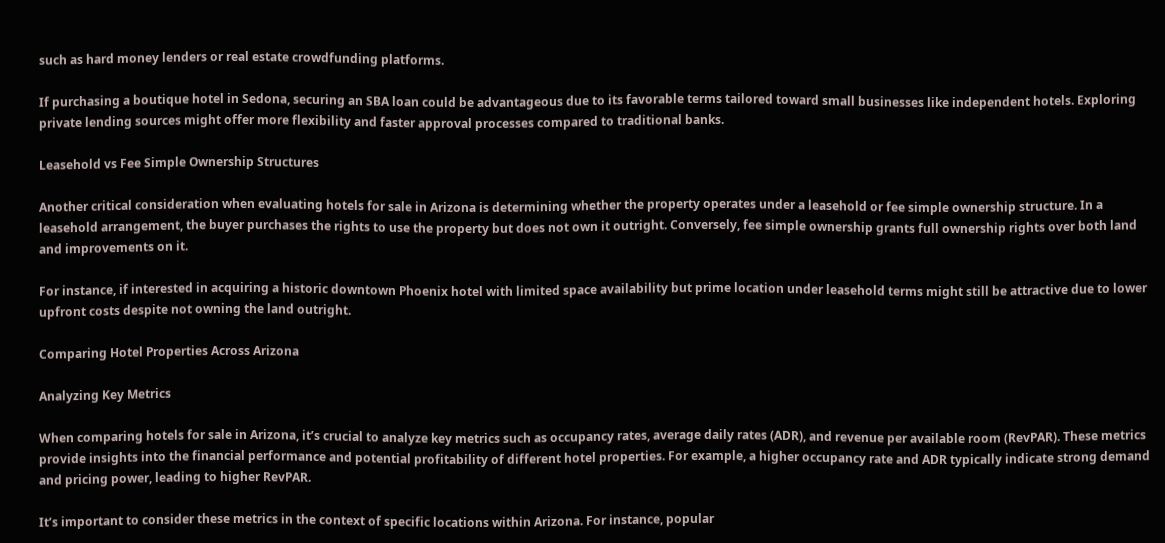such as hard money lenders or real estate crowdfunding platforms.

If purchasing a boutique hotel in Sedona, securing an SBA loan could be advantageous due to its favorable terms tailored toward small businesses like independent hotels. Exploring private lending sources might offer more flexibility and faster approval processes compared to traditional banks.

Leasehold vs Fee Simple Ownership Structures

Another critical consideration when evaluating hotels for sale in Arizona is determining whether the property operates under a leasehold or fee simple ownership structure. In a leasehold arrangement, the buyer purchases the rights to use the property but does not own it outright. Conversely, fee simple ownership grants full ownership rights over both land and improvements on it.

For instance, if interested in acquiring a historic downtown Phoenix hotel with limited space availability but prime location under leasehold terms might still be attractive due to lower upfront costs despite not owning the land outright.

Comparing Hotel Properties Across Arizona

Analyzing Key Metrics

When comparing hotels for sale in Arizona, it’s crucial to analyze key metrics such as occupancy rates, average daily rates (ADR), and revenue per available room (RevPAR). These metrics provide insights into the financial performance and potential profitability of different hotel properties. For example, a higher occupancy rate and ADR typically indicate strong demand and pricing power, leading to higher RevPAR.

It’s important to consider these metrics in the context of specific locations within Arizona. For instance, popular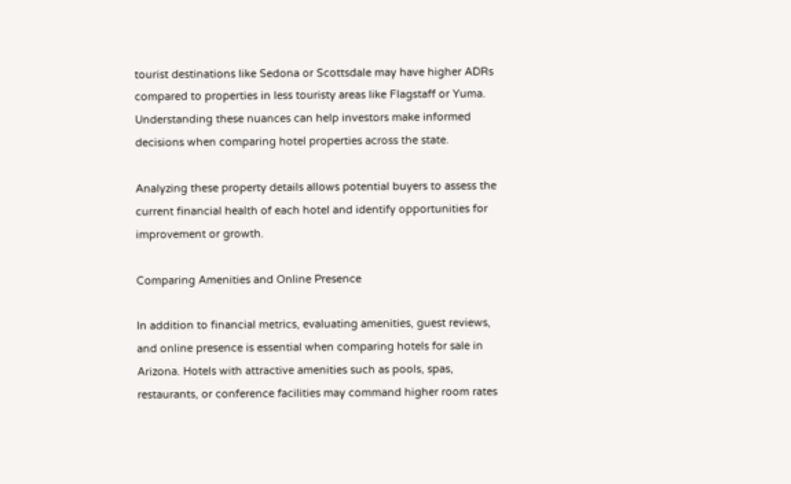tourist destinations like Sedona or Scottsdale may have higher ADRs compared to properties in less touristy areas like Flagstaff or Yuma. Understanding these nuances can help investors make informed decisions when comparing hotel properties across the state.

Analyzing these property details allows potential buyers to assess the current financial health of each hotel and identify opportunities for improvement or growth.

Comparing Amenities and Online Presence

In addition to financial metrics, evaluating amenities, guest reviews, and online presence is essential when comparing hotels for sale in Arizona. Hotels with attractive amenities such as pools, spas, restaurants, or conference facilities may command higher room rates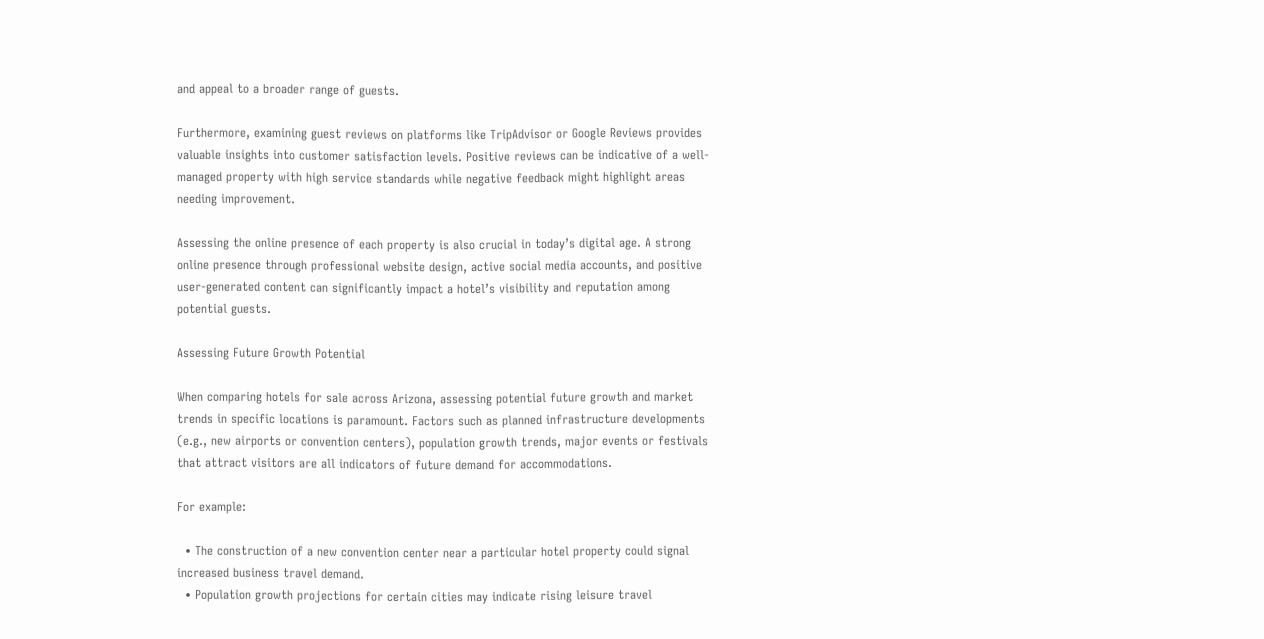and appeal to a broader range of guests.

Furthermore, examining guest reviews on platforms like TripAdvisor or Google Reviews provides valuable insights into customer satisfaction levels. Positive reviews can be indicative of a well-managed property with high service standards while negative feedback might highlight areas needing improvement.

Assessing the online presence of each property is also crucial in today’s digital age. A strong online presence through professional website design, active social media accounts, and positive user-generated content can significantly impact a hotel’s visibility and reputation among potential guests.

Assessing Future Growth Potential

When comparing hotels for sale across Arizona, assessing potential future growth and market trends in specific locations is paramount. Factors such as planned infrastructure developments (e.g., new airports or convention centers), population growth trends, major events or festivals that attract visitors are all indicators of future demand for accommodations.

For example:

  • The construction of a new convention center near a particular hotel property could signal increased business travel demand.
  • Population growth projections for certain cities may indicate rising leisure travel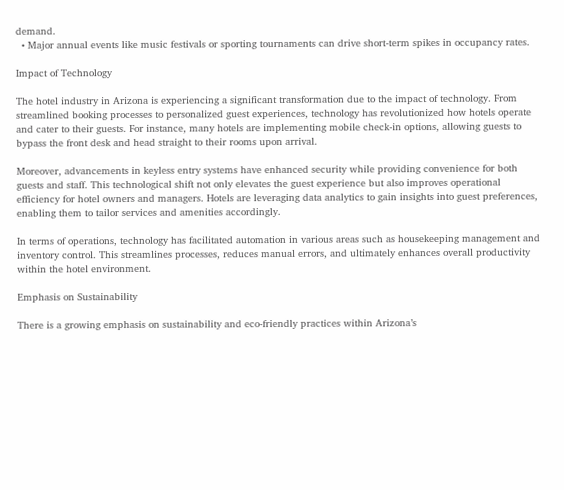demand.
  • Major annual events like music festivals or sporting tournaments can drive short-term spikes in occupancy rates.

Impact of Technology

The hotel industry in Arizona is experiencing a significant transformation due to the impact of technology. From streamlined booking processes to personalized guest experiences, technology has revolutionized how hotels operate and cater to their guests. For instance, many hotels are implementing mobile check-in options, allowing guests to bypass the front desk and head straight to their rooms upon arrival.

Moreover, advancements in keyless entry systems have enhanced security while providing convenience for both guests and staff. This technological shift not only elevates the guest experience but also improves operational efficiency for hotel owners and managers. Hotels are leveraging data analytics to gain insights into guest preferences, enabling them to tailor services and amenities accordingly.

In terms of operations, technology has facilitated automation in various areas such as housekeeping management and inventory control. This streamlines processes, reduces manual errors, and ultimately enhances overall productivity within the hotel environment.

Emphasis on Sustainability

There is a growing emphasis on sustainability and eco-friendly practices within Arizona’s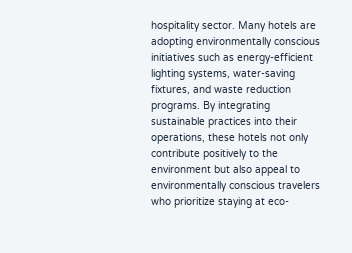hospitality sector. Many hotels are adopting environmentally conscious initiatives such as energy-efficient lighting systems, water-saving fixtures, and waste reduction programs. By integrating sustainable practices into their operations, these hotels not only contribute positively to the environment but also appeal to environmentally conscious travelers who prioritize staying at eco-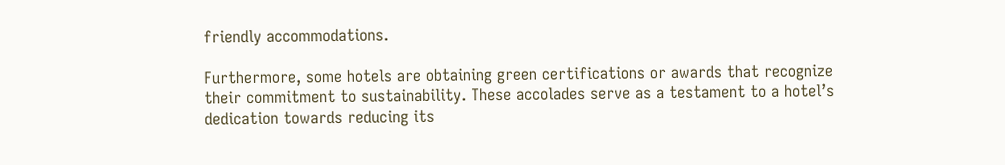friendly accommodations.

Furthermore, some hotels are obtaining green certifications or awards that recognize their commitment to sustainability. These accolades serve as a testament to a hotel’s dedication towards reducing its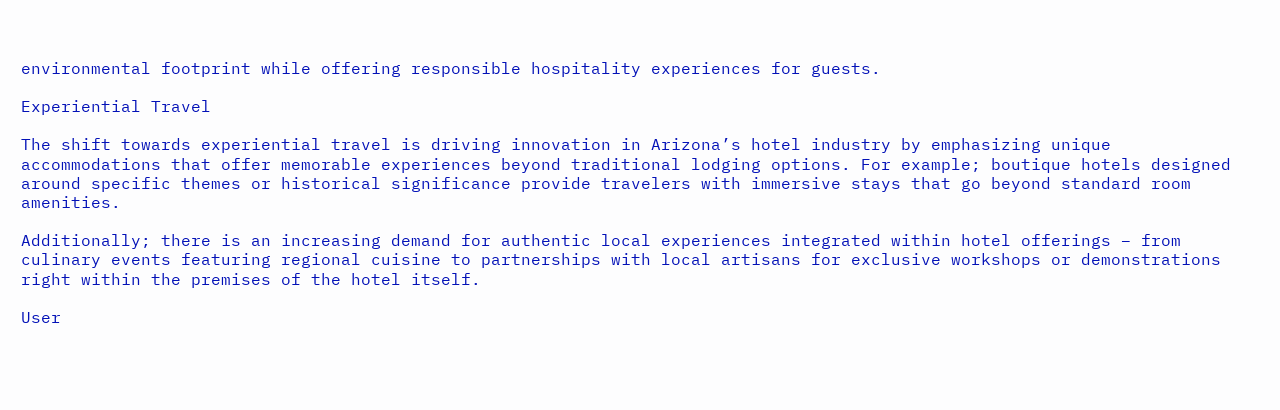environmental footprint while offering responsible hospitality experiences for guests.

Experiential Travel

The shift towards experiential travel is driving innovation in Arizona’s hotel industry by emphasizing unique accommodations that offer memorable experiences beyond traditional lodging options. For example; boutique hotels designed around specific themes or historical significance provide travelers with immersive stays that go beyond standard room amenities.

Additionally; there is an increasing demand for authentic local experiences integrated within hotel offerings – from culinary events featuring regional cuisine to partnerships with local artisans for exclusive workshops or demonstrations right within the premises of the hotel itself.

User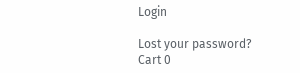Login

Lost your password?
Cart 0